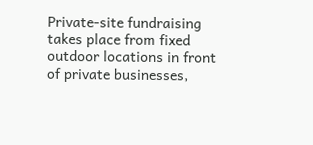Private-site fundraising takes place from fixed outdoor locations in front of private businesses,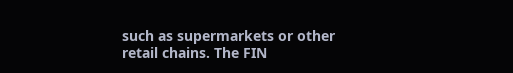such as supermarkets or other retail chains. The FIN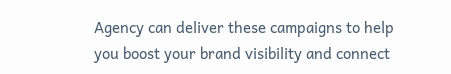Agency can deliver these campaigns to help you boost your brand visibility and connect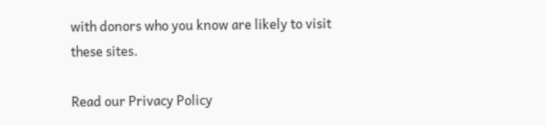with donors who you know are likely to visit these sites.

Read our Privacy Policy